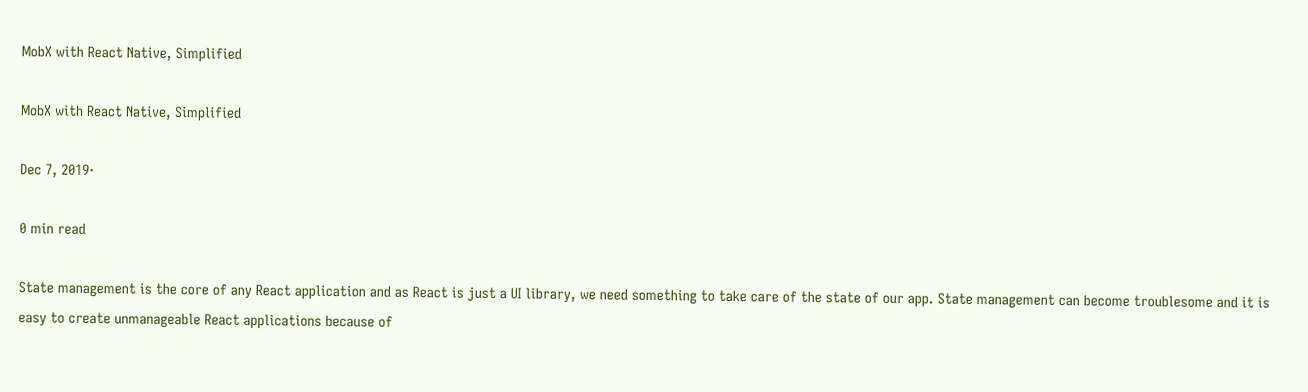MobX with React Native, Simplified

MobX with React Native, Simplified

Dec 7, 2019·

0 min read

State management is the core of any React application and as React is just a UI library, we need something to take care of the state of our app. State management can become troublesome and it is easy to create unmanageable React applications because of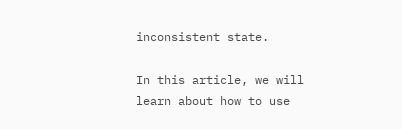inconsistent state.

In this article, we will learn about how to use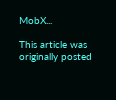MobX...

This article was originally posted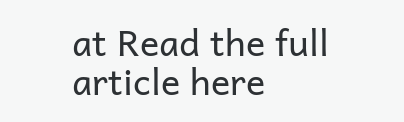at Read the full article here